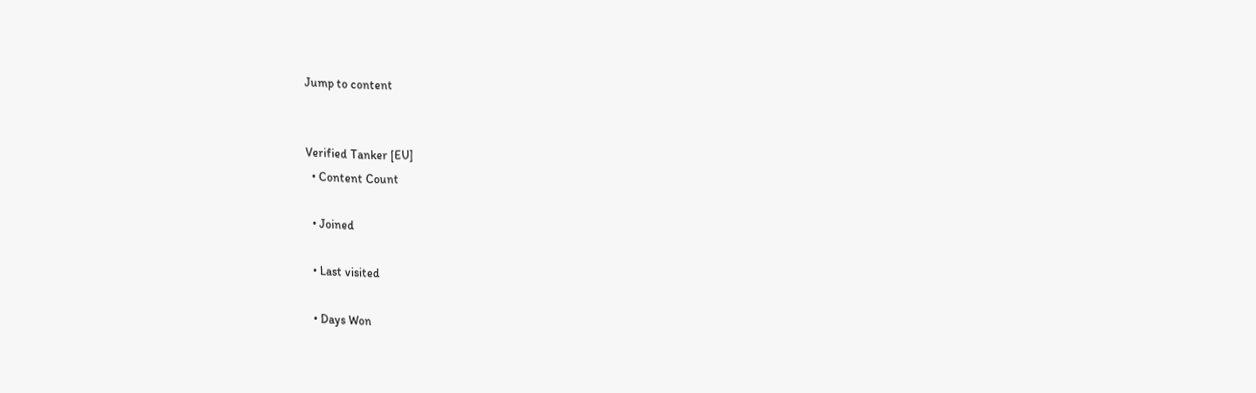Jump to content


Verified Tanker [EU]
  • Content Count

  • Joined

  • Last visited

  • Days Won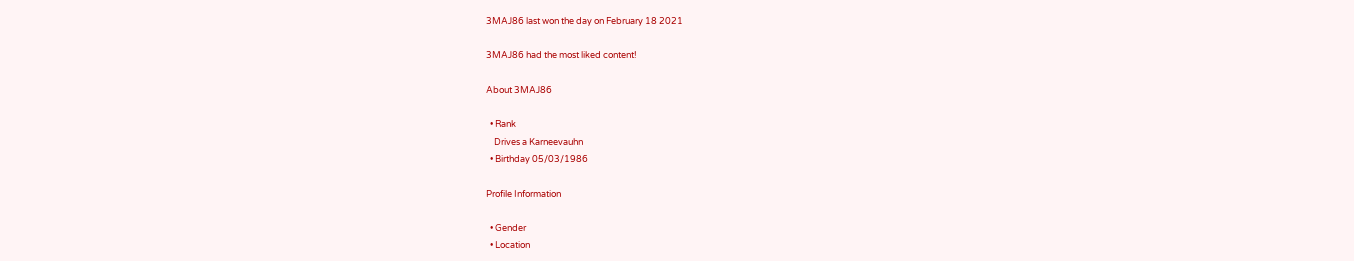3MAJ86 last won the day on February 18 2021

3MAJ86 had the most liked content!

About 3MAJ86

  • Rank
    Drives a Karneevauhn
  • Birthday 05/03/1986

Profile Information

  • Gender
  • Location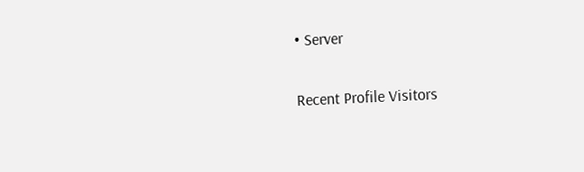• Server

Recent Profile Visitors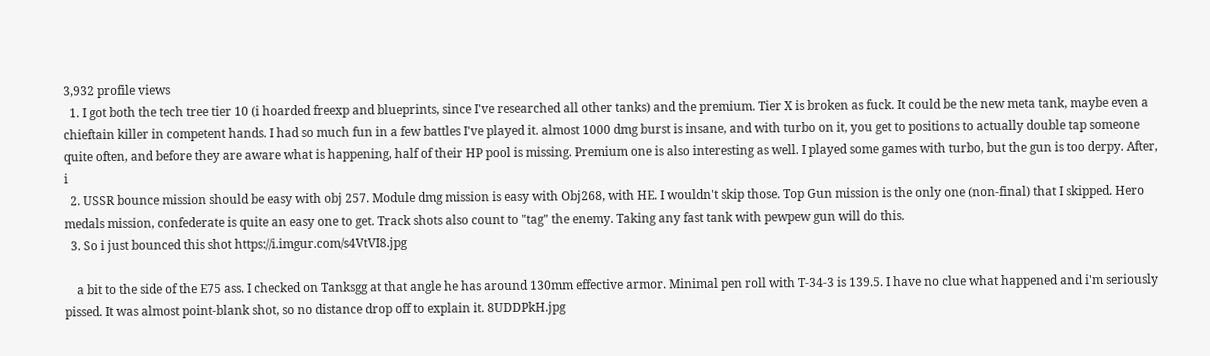3,932 profile views
  1. I got both the tech tree tier 10 (i hoarded freexp and blueprints, since I've researched all other tanks) and the premium. Tier X is broken as fuck. It could be the new meta tank, maybe even a chieftain killer in competent hands. I had so much fun in a few battles I've played it. almost 1000 dmg burst is insane, and with turbo on it, you get to positions to actually double tap someone quite often, and before they are aware what is happening, half of their HP pool is missing. Premium one is also interesting as well. I played some games with turbo, but the gun is too derpy. After, i
  2. USSR bounce mission should be easy with obj 257. Module dmg mission is easy with Obj268, with HE. I wouldn't skip those. Top Gun mission is the only one (non-final) that I skipped. Hero medals mission, confederate is quite an easy one to get. Track shots also count to "tag" the enemy. Taking any fast tank with pewpew gun will do this.
  3. So i just bounced this shot https://i.imgur.com/s4VtVI8.jpg

    a bit to the side of the E75 ass. I checked on Tanksgg at that angle he has around 130mm effective armor. Minimal pen roll with T-34-3 is 139.5. I have no clue what happened and i'm seriously pissed. It was almost point-blank shot, so no distance drop off to explain it. 8UDDPkH.jpg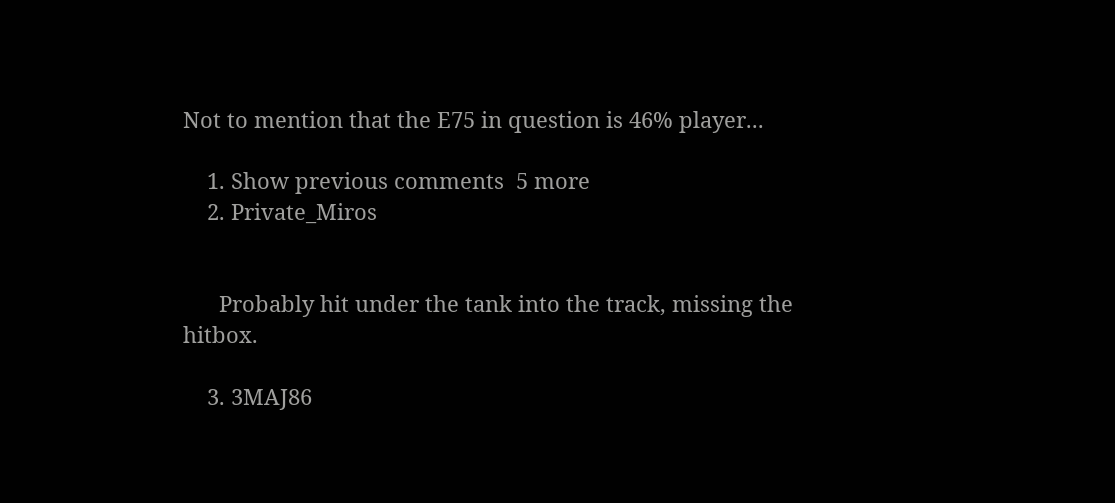Not to mention that the E75 in question is 46% player...

    1. Show previous comments  5 more
    2. Private_Miros


      Probably hit under the tank into the track, missing the hitbox.

    3. 3MAJ86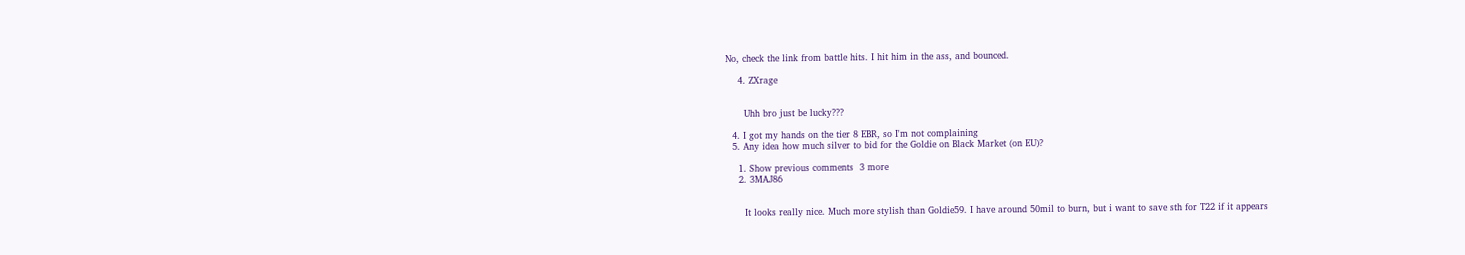No, check the link from battle hits. I hit him in the ass, and bounced.

    4. ZXrage


      Uhh bro just be lucky???

  4. I got my hands on the tier 8 EBR, so I'm not complaining
  5. Any idea how much silver to bid for the Goldie on Black Market (on EU)?

    1. Show previous comments  3 more
    2. 3MAJ86


      It looks really nice. Much more stylish than Goldie59. I have around 50mil to burn, but i want to save sth for T22 if it appears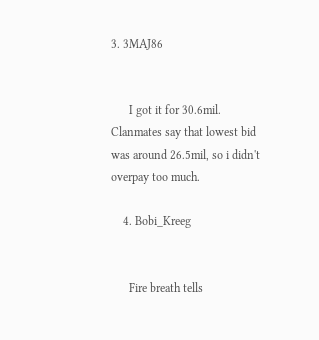3. 3MAJ86


      I got it for 30.6mil. Clanmates say that lowest bid was around 26.5mil, so i didn't overpay too much.

    4. Bobi_Kreeg


      Fire breath tells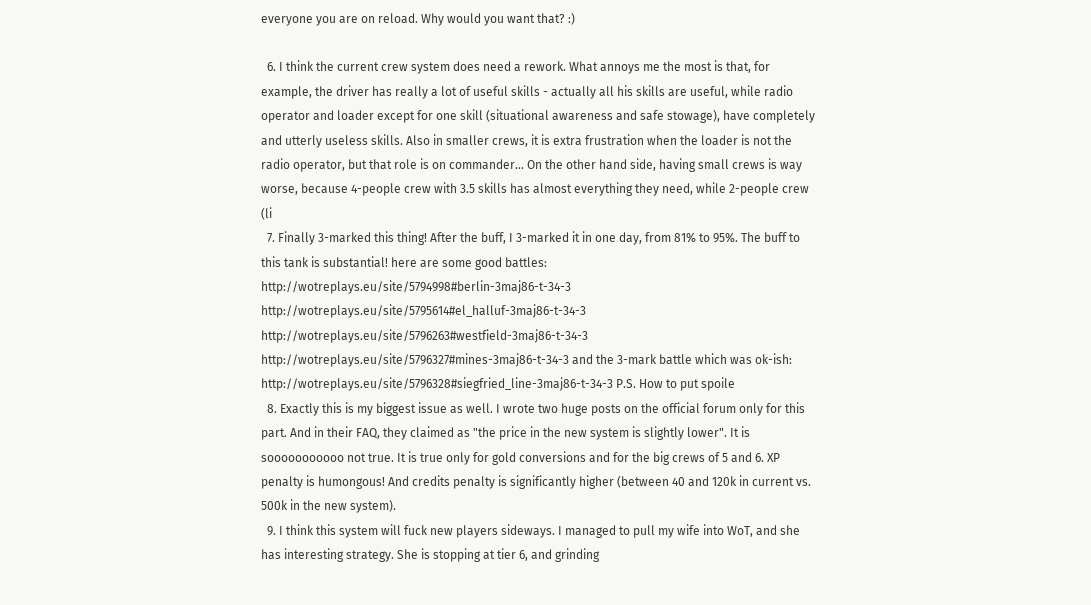everyone you are on reload. Why would you want that? :)

  6. I think the current crew system does need a rework. What annoys me the most is that, for example, the driver has really a lot of useful skills - actually all his skills are useful, while radio operator and loader except for one skill (situational awareness and safe stowage), have completely and utterly useless skills. Also in smaller crews, it is extra frustration when the loader is not the radio operator, but that role is on commander... On the other hand side, having small crews is way worse, because 4-people crew with 3.5 skills has almost everything they need, while 2-people crew (li
  7. Finally 3-marked this thing! After the buff, I 3-marked it in one day, from 81% to 95%. The buff to this tank is substantial! here are some good battles: http://wotreplays.eu/site/5794998#berlin-3maj86-t-34-3 http://wotreplays.eu/site/5795614#el_halluf-3maj86-t-34-3 http://wotreplays.eu/site/5796263#westfield-3maj86-t-34-3 http://wotreplays.eu/site/5796327#mines-3maj86-t-34-3 and the 3-mark battle which was ok-ish: http://wotreplays.eu/site/5796328#siegfried_line-3maj86-t-34-3 P.S. How to put spoile
  8. Exactly this is my biggest issue as well. I wrote two huge posts on the official forum only for this part. And in their FAQ, they claimed as "the price in the new system is slightly lower". It is sooooooooooo not true. It is true only for gold conversions and for the big crews of 5 and 6. XP penalty is humongous! And credits penalty is significantly higher (between 40 and 120k in current vs. 500k in the new system).
  9. I think this system will fuck new players sideways. I managed to pull my wife into WoT, and she has interesting strategy. She is stopping at tier 6, and grinding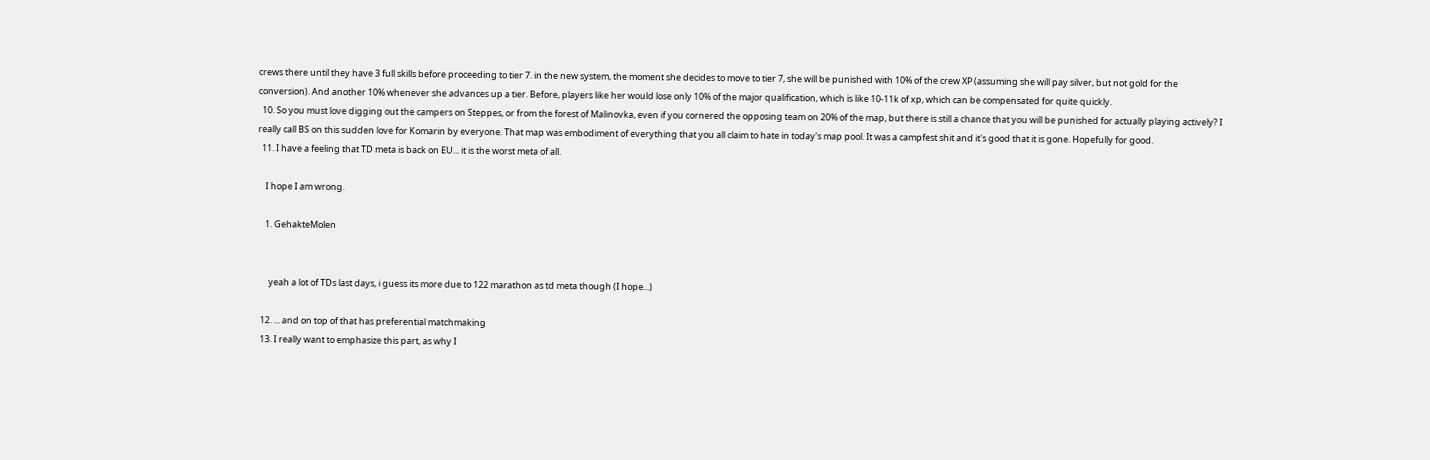crews there until they have 3 full skills before proceeding to tier 7. in the new system, the moment she decides to move to tier 7, she will be punished with 10% of the crew XP (assuming she will pay silver, but not gold for the conversion). And another 10% whenever she advances up a tier. Before, players like her would lose only 10% of the major qualification, which is like 10-11k of xp, which can be compensated for quite quickly.
  10. So you must love digging out the campers on Steppes, or from the forest of Malinovka, even if you cornered the opposing team on 20% of the map, but there is still a chance that you will be punished for actually playing actively? I really call BS on this sudden love for Komarin by everyone. That map was embodiment of everything that you all claim to hate in today's map pool. It was a campfest shit and it's good that it is gone. Hopefully for good.
  11. I have a feeling that TD meta is back on EU... it is the worst meta of all.

    I hope I am wrong.

    1. GehakteMolen


      yeah a lot of TDs last days, i guess its more due to 122 marathon as td meta though (I hope...)

  12. ... and on top of that has preferential matchmaking
  13. I really want to emphasize this part, as why I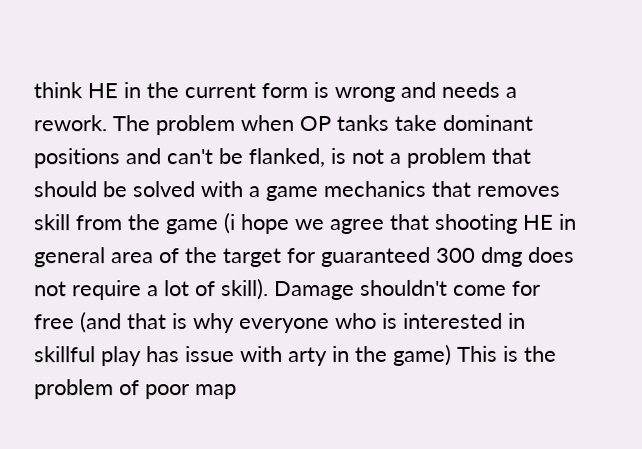think HE in the current form is wrong and needs a rework. The problem when OP tanks take dominant positions and can't be flanked, is not a problem that should be solved with a game mechanics that removes skill from the game (i hope we agree that shooting HE in general area of the target for guaranteed 300 dmg does not require a lot of skill). Damage shouldn't come for free (and that is why everyone who is interested in skillful play has issue with arty in the game) This is the problem of poor map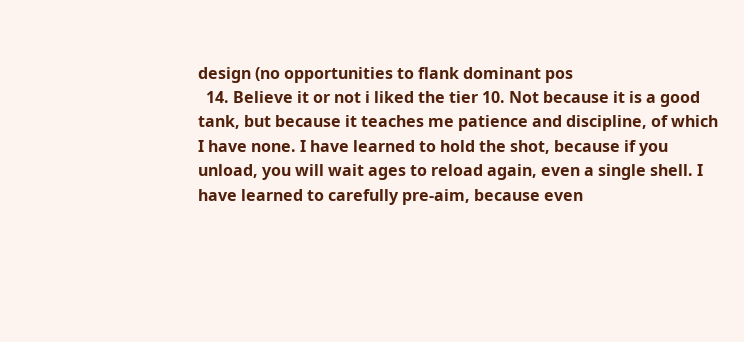design (no opportunities to flank dominant pos
  14. Believe it or not i liked the tier 10. Not because it is a good tank, but because it teaches me patience and discipline, of which I have none. I have learned to hold the shot, because if you unload, you will wait ages to reload again, even a single shell. I have learned to carefully pre-aim, because even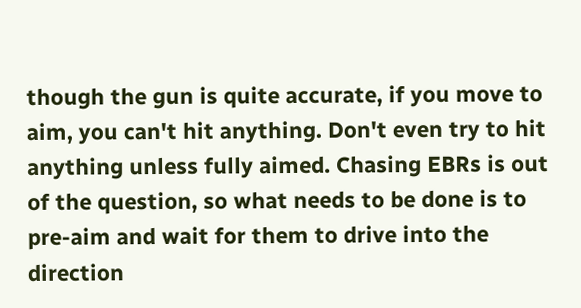though the gun is quite accurate, if you move to aim, you can't hit anything. Don't even try to hit anything unless fully aimed. Chasing EBRs is out of the question, so what needs to be done is to pre-aim and wait for them to drive into the direction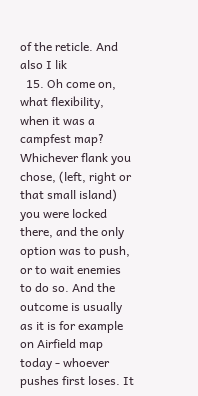of the reticle. And also I lik
  15. Oh come on, what flexibility, when it was a campfest map? Whichever flank you chose, (left, right or that small island) you were locked there, and the only option was to push, or to wait enemies to do so. And the outcome is usually as it is for example on Airfield map today - whoever pushes first loses. It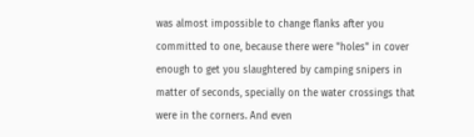was almost impossible to change flanks after you committed to one, because there were "holes" in cover enough to get you slaughtered by camping snipers in matter of seconds, specially on the water crossings that were in the corners. And even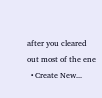after you cleared out most of the ene
  • Create New...